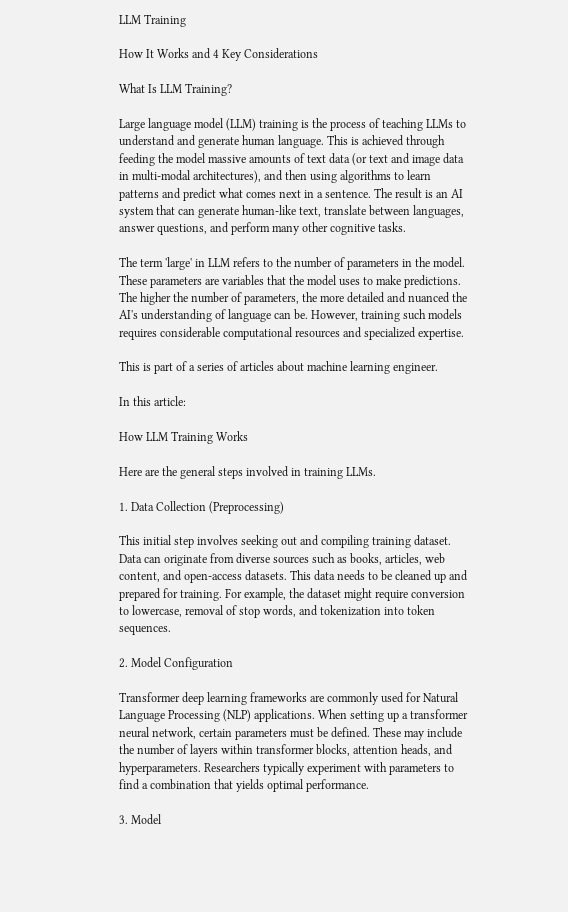LLM Training

How It Works and 4 Key Considerations

What Is LLM Training?

Large language model (LLM) training is the process of teaching LLMs to understand and generate human language. This is achieved through feeding the model massive amounts of text data (or text and image data in multi-modal architectures), and then using algorithms to learn patterns and predict what comes next in a sentence. The result is an AI system that can generate human-like text, translate between languages, answer questions, and perform many other cognitive tasks.

The term 'large' in LLM refers to the number of parameters in the model. These parameters are variables that the model uses to make predictions. The higher the number of parameters, the more detailed and nuanced the AI's understanding of language can be. However, training such models requires considerable computational resources and specialized expertise.

This is part of a series of articles about machine learning engineer.

In this article:

How LLM Training Works

Here are the general steps involved in training LLMs.

1. Data Collection (Preprocessing)

This initial step involves seeking out and compiling training dataset. Data can originate from diverse sources such as books, articles, web content, and open-access datasets. This data needs to be cleaned up and prepared for training. For example, the dataset might require conversion to lowercase, removal of stop words, and tokenization into token sequences.

2. Model Configuration

Transformer deep learning frameworks are commonly used for Natural Language Processing (NLP) applications. When setting up a transformer neural network, certain parameters must be defined. These may include the number of layers within transformer blocks, attention heads, and hyperparameters. Researchers typically experiment with parameters to find a combination that yields optimal performance.

3. Model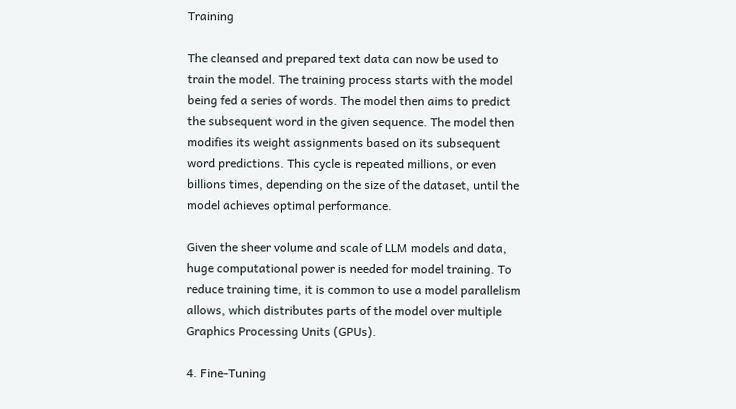Training

The cleansed and prepared text data can now be used to train the model. The training process starts with the model being fed a series of words. The model then aims to predict the subsequent word in the given sequence. The model then modifies its weight assignments based on its subsequent word predictions. This cycle is repeated millions, or even billions times, depending on the size of the dataset, until the model achieves optimal performance.

Given the sheer volume and scale of LLM models and data, huge computational power is needed for model training. To reduce training time, it is common to use a model parallelism allows, which distributes parts of the model over multiple Graphics Processing Units (GPUs).

4. Fine-Tuning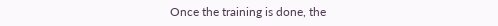Once the training is done, the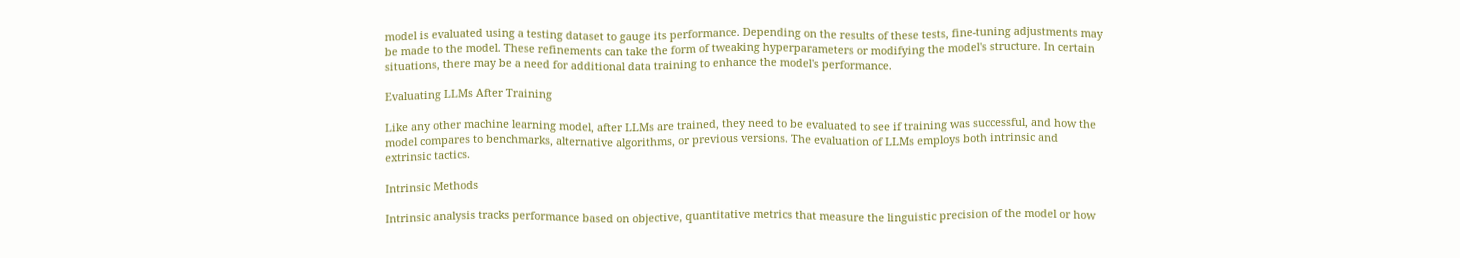model is evaluated using a testing dataset to gauge its performance. Depending on the results of these tests, fine-tuning adjustments may be made to the model. These refinements can take the form of tweaking hyperparameters or modifying the model's structure. In certain situations, there may be a need for additional data training to enhance the model's performance.

Evaluating LLMs After Training

Like any other machine learning model, after LLMs are trained, they need to be evaluated to see if training was successful, and how the model compares to benchmarks, alternative algorithms, or previous versions. The evaluation of LLMs employs both intrinsic and extrinsic tactics.

Intrinsic Methods

Intrinsic analysis tracks performance based on objective, quantitative metrics that measure the linguistic precision of the model or how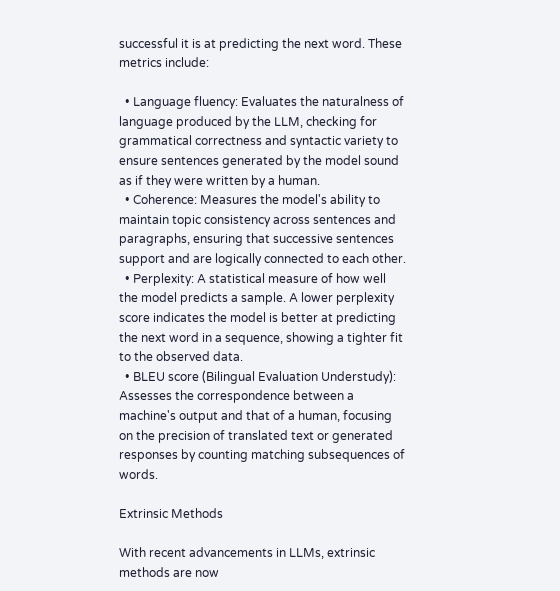successful it is at predicting the next word. These metrics include:

  • Language fluency: Evaluates the naturalness of language produced by the LLM, checking for grammatical correctness and syntactic variety to ensure sentences generated by the model sound as if they were written by a human.
  • Coherence: Measures the model's ability to maintain topic consistency across sentences and paragraphs, ensuring that successive sentences support and are logically connected to each other.
  • Perplexity: A statistical measure of how well the model predicts a sample. A lower perplexity score indicates the model is better at predicting the next word in a sequence, showing a tighter fit to the observed data.
  • BLEU score (Bilingual Evaluation Understudy): Assesses the correspondence between a machine's output and that of a human, focusing on the precision of translated text or generated responses by counting matching subsequences of words.

Extrinsic Methods

With recent advancements in LLMs, extrinsic methods are now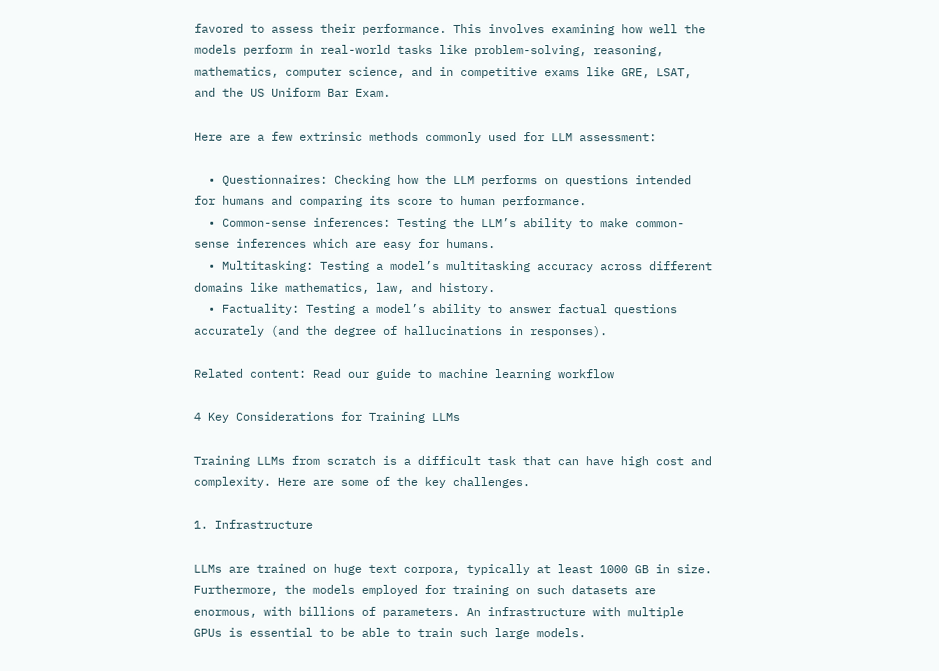favored to assess their performance. This involves examining how well the models perform in real-world tasks like problem-solving, reasoning, mathematics, computer science, and in competitive exams like GRE, LSAT, and the US Uniform Bar Exam.

Here are a few extrinsic methods commonly used for LLM assessment:

  • Questionnaires: Checking how the LLM performs on questions intended for humans and comparing its score to human performance.
  • Common-sense inferences: Testing the LLM’s ability to make common-sense inferences which are easy for humans.
  • Multitasking: Testing a model’s multitasking accuracy across different domains like mathematics, law, and history.
  • Factuality: Testing a model’s ability to answer factual questions accurately (and the degree of hallucinations in responses).

Related content: Read our guide to machine learning workflow

4 Key Considerations for Training LLMs

Training LLMs from scratch is a difficult task that can have high cost and complexity. Here are some of the key challenges.

1. Infrastructure

LLMs are trained on huge text corpora, typically at least 1000 GB in size. Furthermore, the models employed for training on such datasets are enormous, with billions of parameters. An infrastructure with multiple GPUs is essential to be able to train such large models.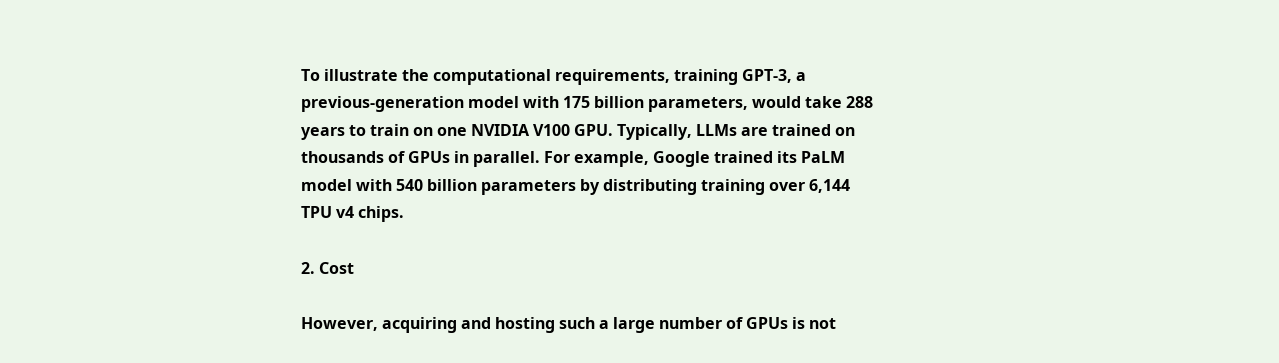To illustrate the computational requirements, training GPT-3, a previous-generation model with 175 billion parameters, would take 288 years to train on one NVIDIA V100 GPU. Typically, LLMs are trained on thousands of GPUs in parallel. For example, Google trained its PaLM model with 540 billion parameters by distributing training over 6,144 TPU v4 chips.

2. Cost

However, acquiring and hosting such a large number of GPUs is not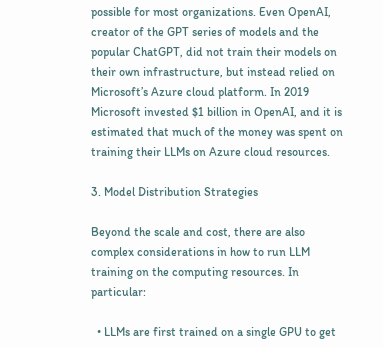possible for most organizations. Even OpenAI, creator of the GPT series of models and the popular ChatGPT, did not train their models on their own infrastructure, but instead relied on Microsoft’s Azure cloud platform. In 2019 Microsoft invested $1 billion in OpenAI, and it is estimated that much of the money was spent on training their LLMs on Azure cloud resources.

3. Model Distribution Strategies

Beyond the scale and cost, there are also complex considerations in how to run LLM training on the computing resources. In particular:

  • LLMs are first trained on a single GPU to get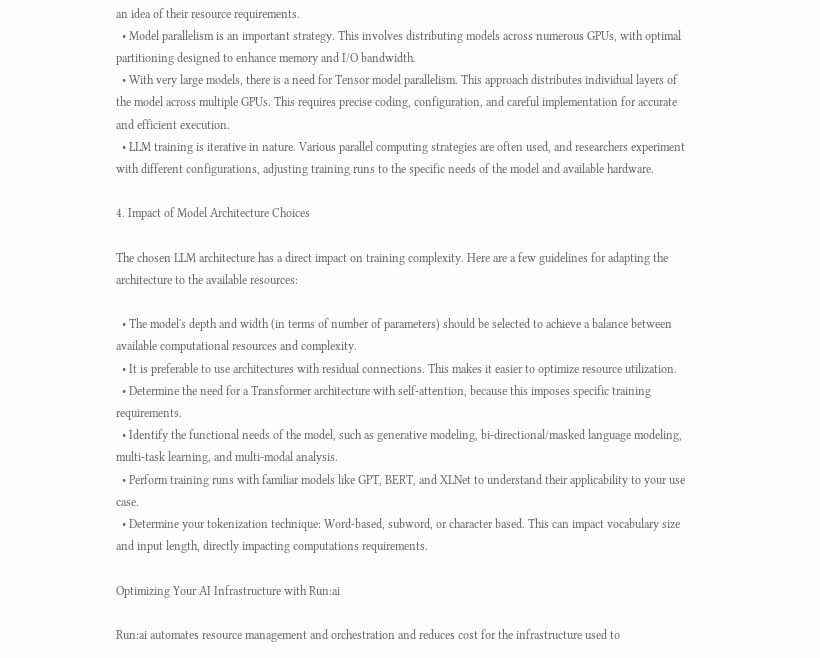an idea of their resource requirements.
  • Model parallelism is an important strategy. This involves distributing models across numerous GPUs, with optimal partitioning designed to enhance memory and I/O bandwidth.
  • With very large models, there is a need for Tensor model parallelism. This approach distributes individual layers of the model across multiple GPUs. This requires precise coding, configuration, and careful implementation for accurate and efficient execution.
  • LLM training is iterative in nature. Various parallel computing strategies are often used, and researchers experiment with different configurations, adjusting training runs to the specific needs of the model and available hardware.

4. Impact of Model Architecture Choices

The chosen LLM architecture has a direct impact on training complexity. Here are a few guidelines for adapting the architecture to the available resources:

  • The model's depth and width (in terms of number of parameters) should be selected to achieve a balance between available computational resources and complexity.
  • It is preferable to use architectures with residual connections. This makes it easier to optimize resource utilization.
  • Determine the need for a Transformer architecture with self-attention, because this imposes specific training requirements.
  • Identify the functional needs of the model, such as generative modeling, bi-directional/masked language modeling, multi-task learning, and multi-modal analysis.
  • Perform training runs with familiar models like GPT, BERT, and XLNet to understand their applicability to your use case.
  • Determine your tokenization technique: Word-based, subword, or character based. This can impact vocabulary size and input length, directly impacting computations requirements.

Optimizing Your AI Infrastructure with Run:ai

Run:ai automates resource management and orchestration and reduces cost for the infrastructure used to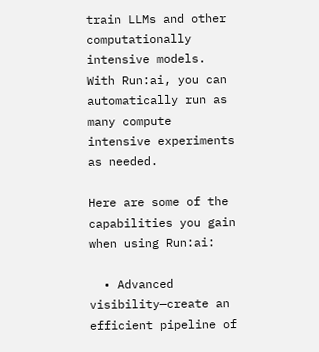train LLMs and other computationally intensive models. With Run:ai, you can automatically run as many compute intensive experiments as needed.

Here are some of the capabilities you gain when using Run:ai:

  • Advanced visibility—create an efficient pipeline of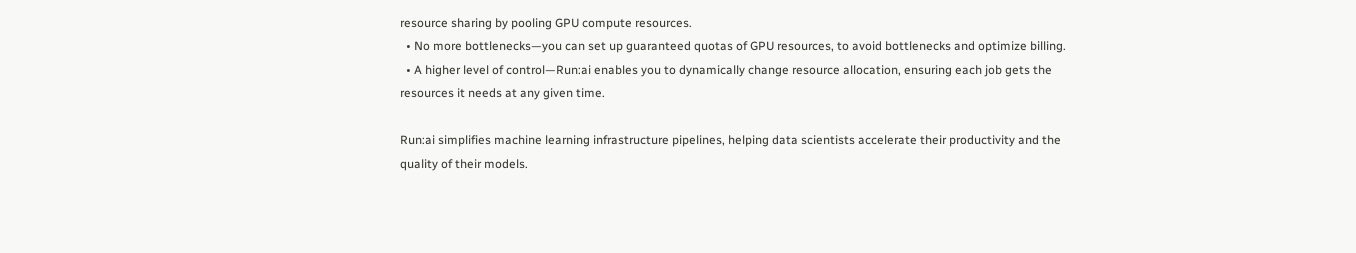resource sharing by pooling GPU compute resources.
  • No more bottlenecks—you can set up guaranteed quotas of GPU resources, to avoid bottlenecks and optimize billing.
  • A higher level of control—Run:ai enables you to dynamically change resource allocation, ensuring each job gets the resources it needs at any given time.

Run:ai simplifies machine learning infrastructure pipelines, helping data scientists accelerate their productivity and the quality of their models.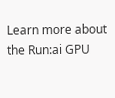Learn more about the Run:ai GPU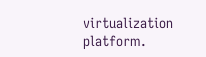virtualization platform.